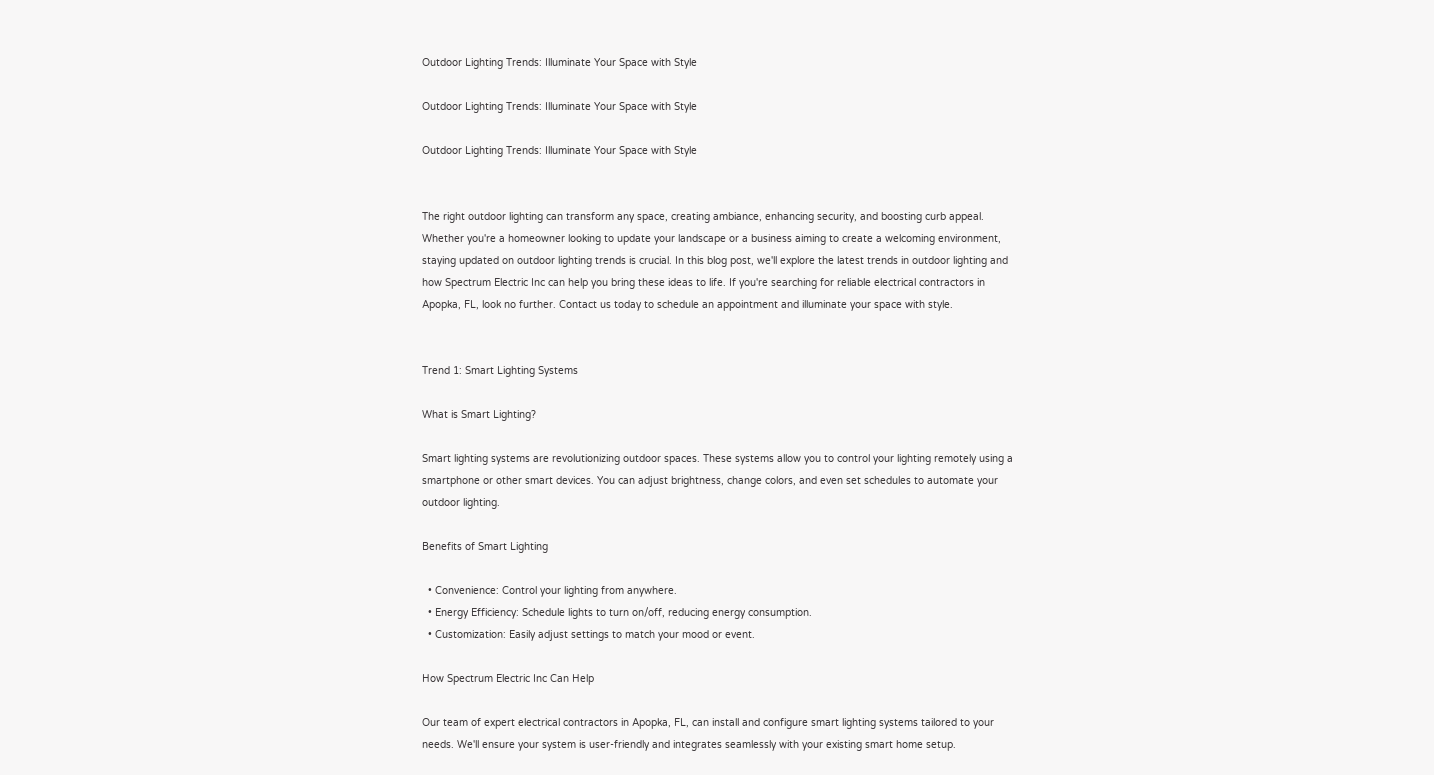Outdoor Lighting Trends: Illuminate Your Space with Style

Outdoor Lighting Trends: Illuminate Your Space with Style

Outdoor Lighting Trends: Illuminate Your Space with Style


The right outdoor lighting can transform any space, creating ambiance, enhancing security, and boosting curb appeal. Whether you're a homeowner looking to update your landscape or a business aiming to create a welcoming environment, staying updated on outdoor lighting trends is crucial. In this blog post, we'll explore the latest trends in outdoor lighting and how Spectrum Electric Inc can help you bring these ideas to life. If you're searching for reliable electrical contractors in Apopka, FL, look no further. Contact us today to schedule an appointment and illuminate your space with style.


Trend 1: Smart Lighting Systems

What is Smart Lighting?

Smart lighting systems are revolutionizing outdoor spaces. These systems allow you to control your lighting remotely using a smartphone or other smart devices. You can adjust brightness, change colors, and even set schedules to automate your outdoor lighting.

Benefits of Smart Lighting

  • Convenience: Control your lighting from anywhere.
  • Energy Efficiency: Schedule lights to turn on/off, reducing energy consumption.
  • Customization: Easily adjust settings to match your mood or event.

How Spectrum Electric Inc Can Help

Our team of expert electrical contractors in Apopka, FL, can install and configure smart lighting systems tailored to your needs. We'll ensure your system is user-friendly and integrates seamlessly with your existing smart home setup.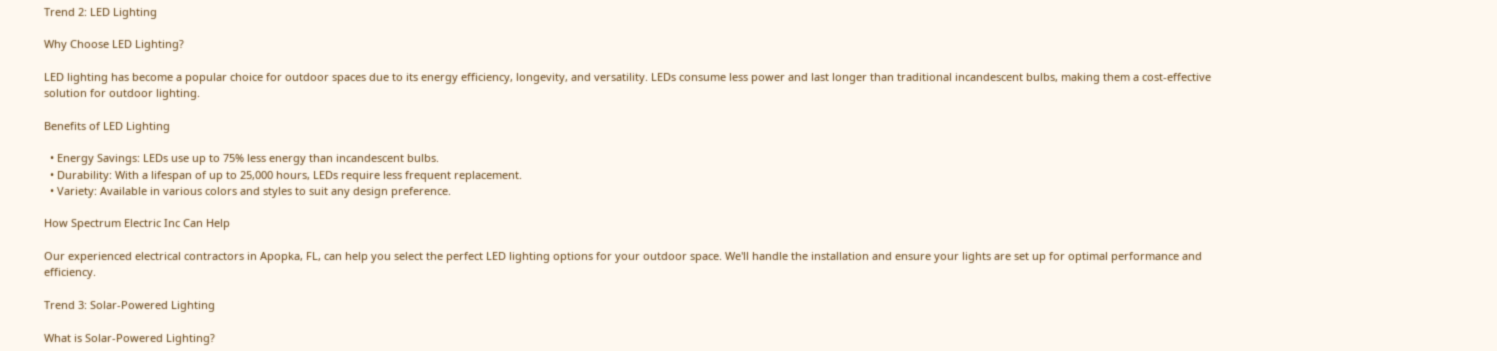Trend 2: LED Lighting

Why Choose LED Lighting?

LED lighting has become a popular choice for outdoor spaces due to its energy efficiency, longevity, and versatility. LEDs consume less power and last longer than traditional incandescent bulbs, making them a cost-effective solution for outdoor lighting.

Benefits of LED Lighting

  • Energy Savings: LEDs use up to 75% less energy than incandescent bulbs.
  • Durability: With a lifespan of up to 25,000 hours, LEDs require less frequent replacement.
  • Variety: Available in various colors and styles to suit any design preference.

How Spectrum Electric Inc Can Help

Our experienced electrical contractors in Apopka, FL, can help you select the perfect LED lighting options for your outdoor space. We'll handle the installation and ensure your lights are set up for optimal performance and efficiency.

Trend 3: Solar-Powered Lighting

What is Solar-Powered Lighting?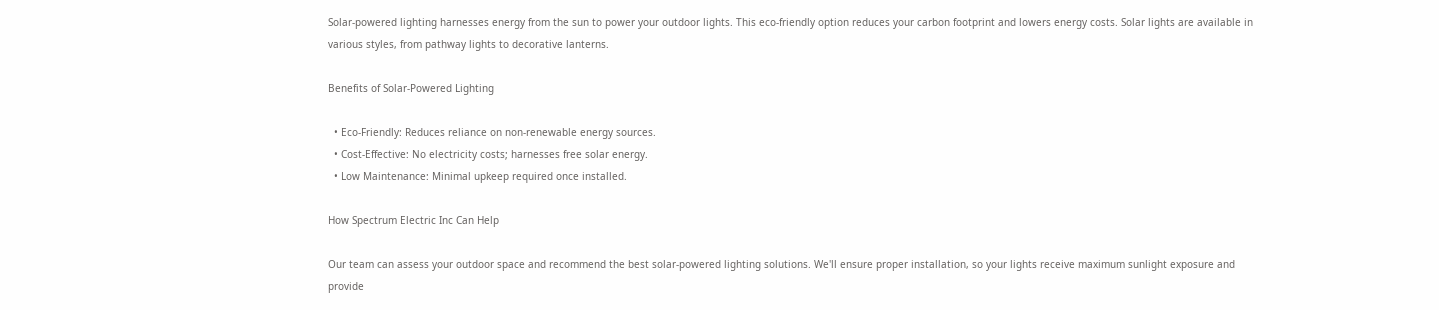Solar-powered lighting harnesses energy from the sun to power your outdoor lights. This eco-friendly option reduces your carbon footprint and lowers energy costs. Solar lights are available in various styles, from pathway lights to decorative lanterns.

Benefits of Solar-Powered Lighting

  • Eco-Friendly: Reduces reliance on non-renewable energy sources.
  • Cost-Effective: No electricity costs; harnesses free solar energy.
  • Low Maintenance: Minimal upkeep required once installed.

How Spectrum Electric Inc Can Help

Our team can assess your outdoor space and recommend the best solar-powered lighting solutions. We'll ensure proper installation, so your lights receive maximum sunlight exposure and provide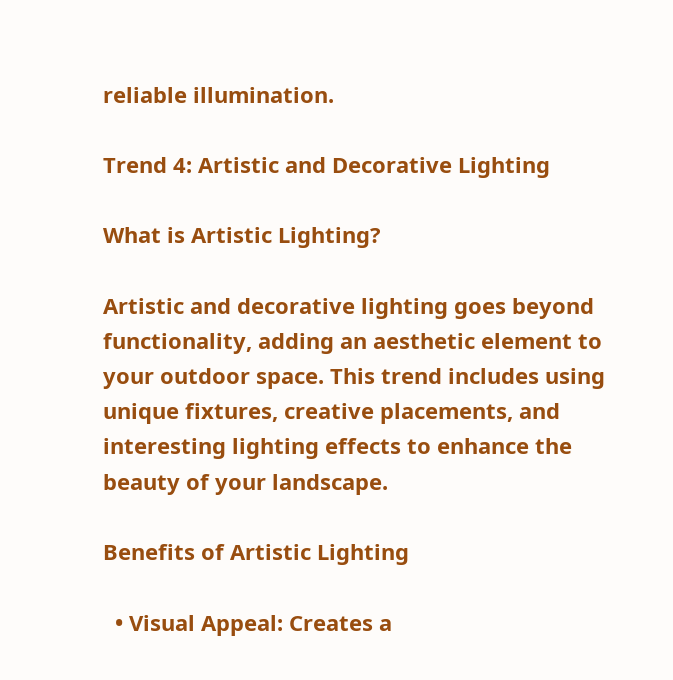reliable illumination.

Trend 4: Artistic and Decorative Lighting

What is Artistic Lighting?

Artistic and decorative lighting goes beyond functionality, adding an aesthetic element to your outdoor space. This trend includes using unique fixtures, creative placements, and interesting lighting effects to enhance the beauty of your landscape.

Benefits of Artistic Lighting

  • Visual Appeal: Creates a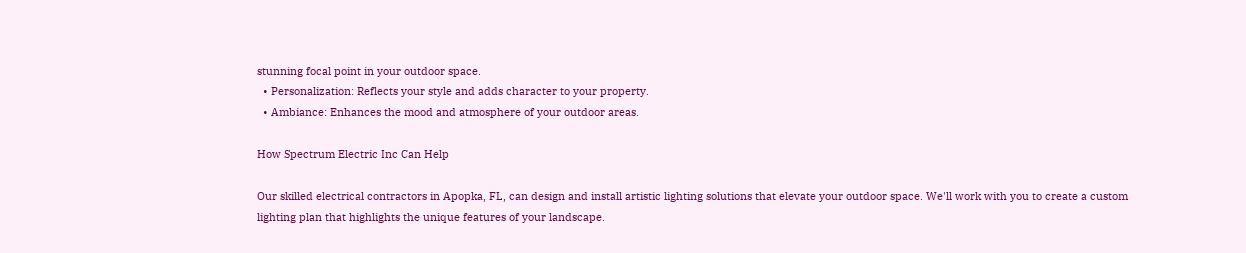stunning focal point in your outdoor space.
  • Personalization: Reflects your style and adds character to your property.
  • Ambiance: Enhances the mood and atmosphere of your outdoor areas.

How Spectrum Electric Inc Can Help

Our skilled electrical contractors in Apopka, FL, can design and install artistic lighting solutions that elevate your outdoor space. We'll work with you to create a custom lighting plan that highlights the unique features of your landscape.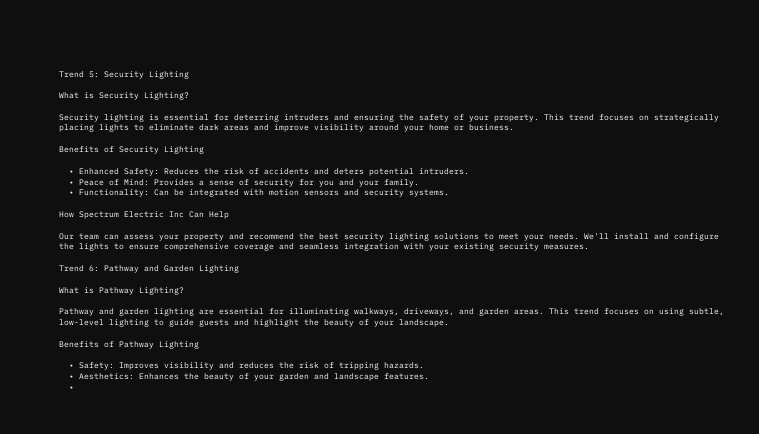Trend 5: Security Lighting

What is Security Lighting?

Security lighting is essential for deterring intruders and ensuring the safety of your property. This trend focuses on strategically placing lights to eliminate dark areas and improve visibility around your home or business.

Benefits of Security Lighting

  • Enhanced Safety: Reduces the risk of accidents and deters potential intruders.
  • Peace of Mind: Provides a sense of security for you and your family.
  • Functionality: Can be integrated with motion sensors and security systems.

How Spectrum Electric Inc Can Help

Our team can assess your property and recommend the best security lighting solutions to meet your needs. We'll install and configure the lights to ensure comprehensive coverage and seamless integration with your existing security measures.

Trend 6: Pathway and Garden Lighting

What is Pathway Lighting?

Pathway and garden lighting are essential for illuminating walkways, driveways, and garden areas. This trend focuses on using subtle, low-level lighting to guide guests and highlight the beauty of your landscape.

Benefits of Pathway Lighting

  • Safety: Improves visibility and reduces the risk of tripping hazards.
  • Aesthetics: Enhances the beauty of your garden and landscape features.
  •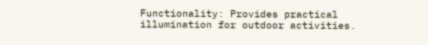Functionality: Provides practical illumination for outdoor activities.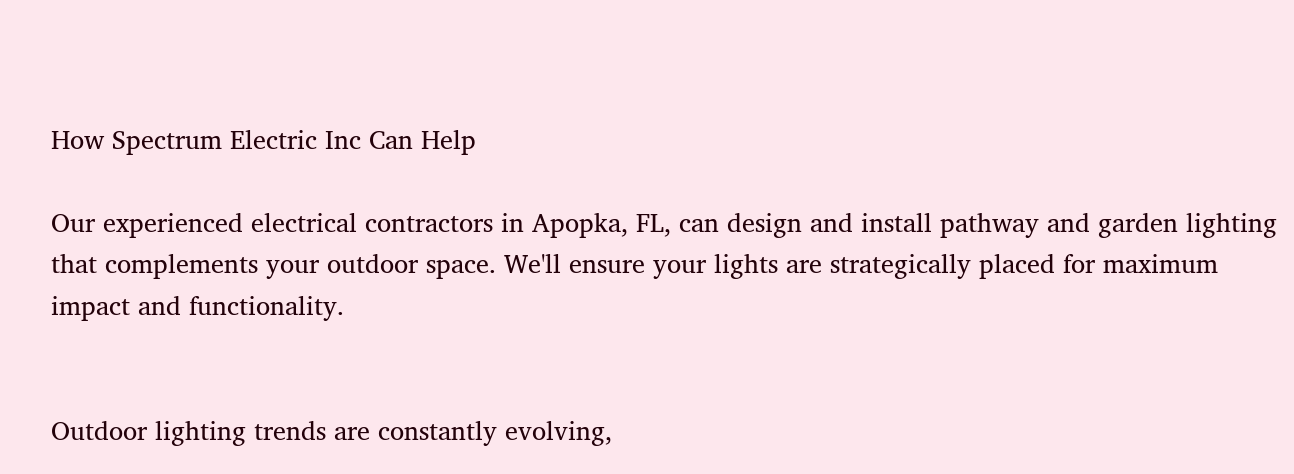How Spectrum Electric Inc Can Help

Our experienced electrical contractors in Apopka, FL, can design and install pathway and garden lighting that complements your outdoor space. We'll ensure your lights are strategically placed for maximum impact and functionality.


Outdoor lighting trends are constantly evolving,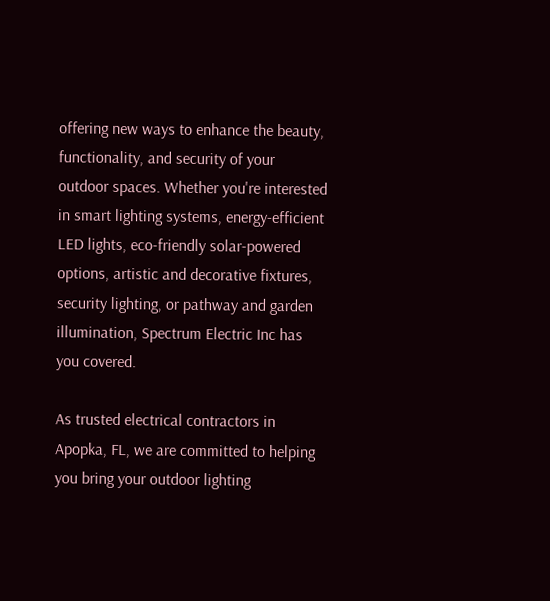offering new ways to enhance the beauty, functionality, and security of your outdoor spaces. Whether you're interested in smart lighting systems, energy-efficient LED lights, eco-friendly solar-powered options, artistic and decorative fixtures, security lighting, or pathway and garden illumination, Spectrum Electric Inc has you covered.

As trusted electrical contractors in Apopka, FL, we are committed to helping you bring your outdoor lighting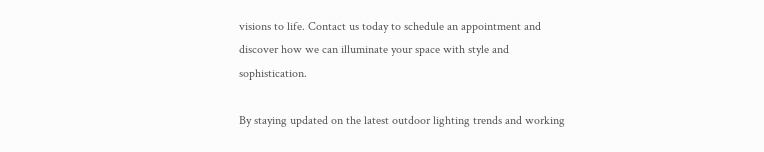visions to life. Contact us today to schedule an appointment and discover how we can illuminate your space with style and sophistication.

By staying updated on the latest outdoor lighting trends and working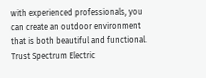with experienced professionals, you can create an outdoor environment that is both beautiful and functional. Trust Spectrum Electric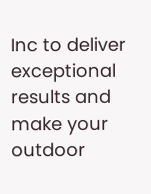Inc to deliver exceptional results and make your outdoor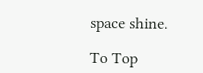space shine.

To Top